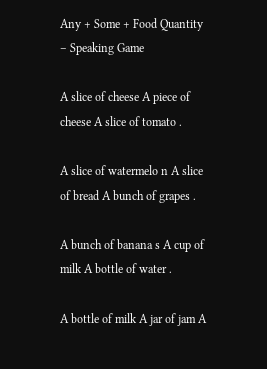Any + Some + Food Quantity – Speaking Game

A slice of cheese A piece of cheese A slice of tomato .

A slice of watermelo n A slice of bread A bunch of grapes .

A bunch of banana s A cup of milk A bottle of water .

A bottle of milk A jar of jam A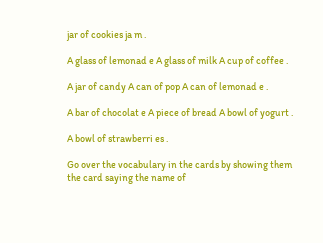jar of cookies ja m .

A glass of lemonad e A glass of milk A cup of coffee .

A jar of candy A can of pop A can of lemonad e .

A bar of chocolat e A piece of bread A bowl of yogurt .

A bowl of strawberri es .

Go over the vocabulary in the cards by showing them the card saying the name of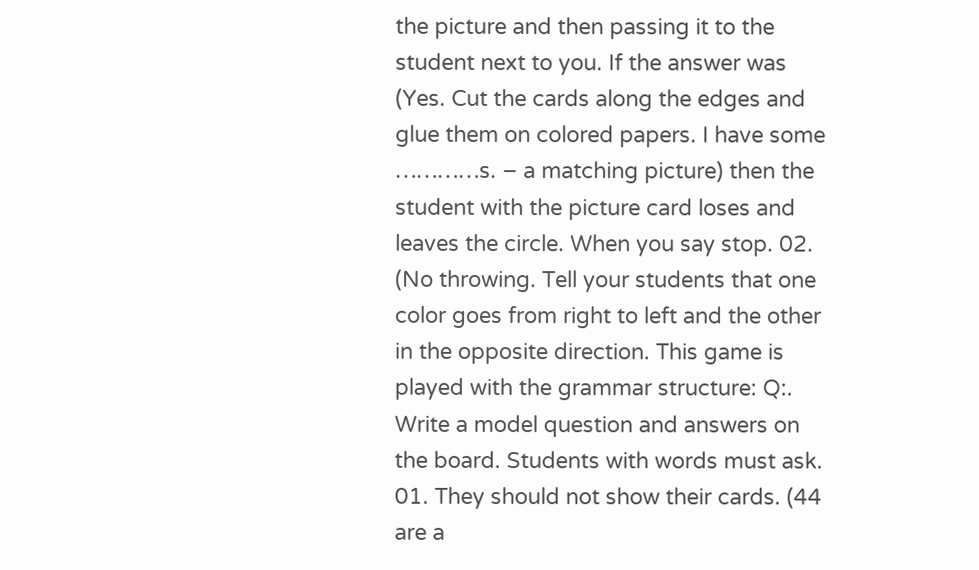the picture and then passing it to the student next to you. If the answer was (Yes. Cut the cards along the edges and glue them on colored papers. I have some …………s. – a matching picture) then the student with the picture card loses and leaves the circle. When you say stop. 02. (No throwing. Tell your students that one color goes from right to left and the other in the opposite direction. This game is played with the grammar structure: Q:. Write a model question and answers on the board. Students with words must ask. 01. They should not show their cards. (44 are a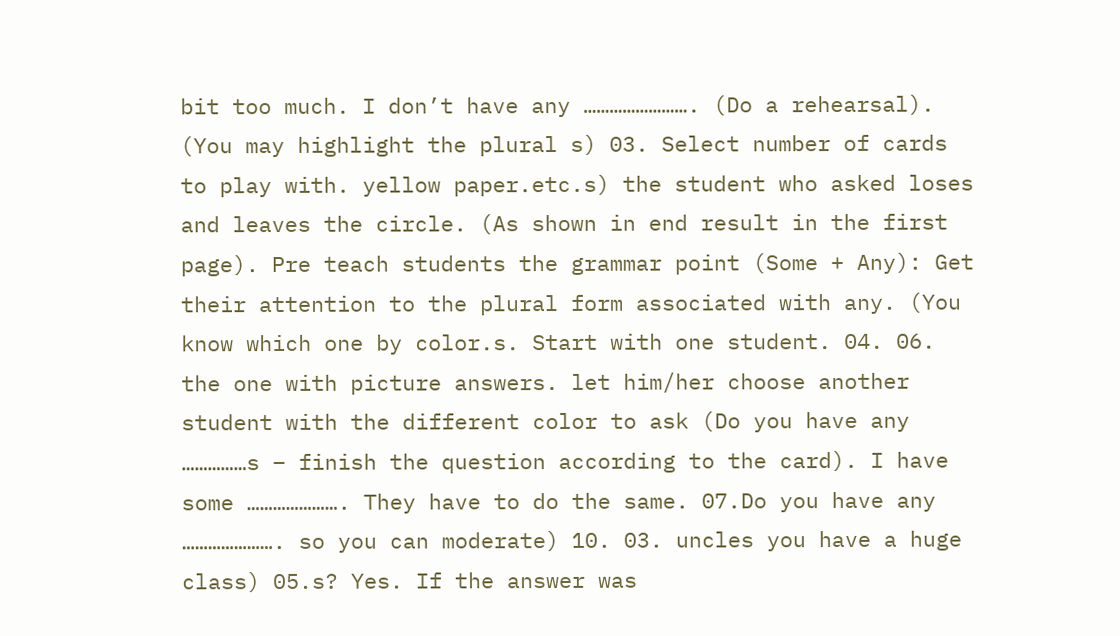bit too much. I don’t have any ……………………. (Do a rehearsal). (You may highlight the plural s) 03. Select number of cards to play with. yellow paper.etc.s) the student who asked loses and leaves the circle. (As shown in end result in the first page). Pre teach students the grammar point (Some + Any): Get their attention to the plural form associated with any. (You know which one by color.s. Start with one student. 04. 06. the one with picture answers. let him/her choose another student with the different color to ask (Do you have any ……………s – finish the question according to the card). I have some …………………. They have to do the same. 07.Do you have any …………………. so you can moderate) 10. 03. uncles you have a huge class) 05.s? Yes. If the answer was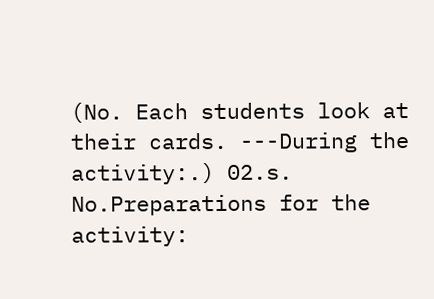(No. Each students look at their cards. ---During the activity:.) 02.s. No.Preparations for the activity: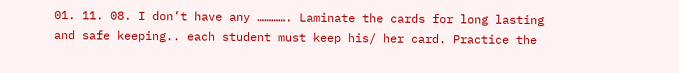01. 11. 08. I don’t have any …………. Laminate the cards for long lasting and safe keeping.. each student must keep his/ her card. Practice the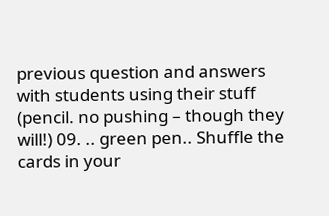previous question and answers with students using their stuff (pencil. no pushing – though they will!) 09. .. green pen.. Shuffle the cards in your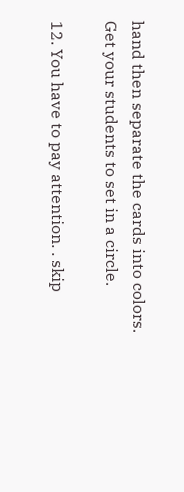hand then separate the cards into colors. Get your students to set in a circle.

12. You have to pay attention. . skip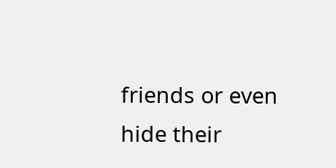friends or even hide their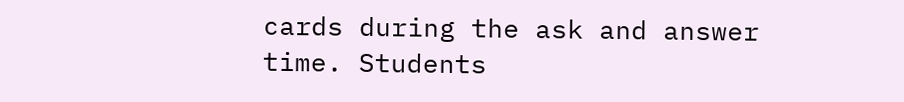cards during the ask and answer time. Students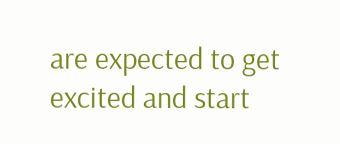are expected to get excited and start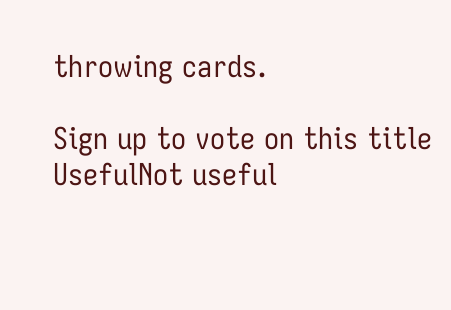throwing cards.

Sign up to vote on this title
UsefulNot useful